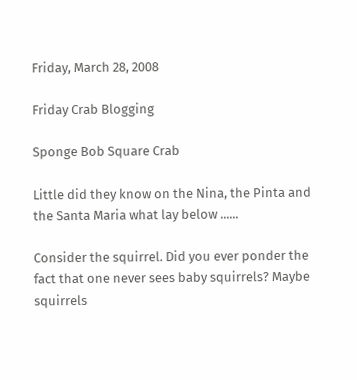Friday, March 28, 2008

Friday Crab Blogging

Sponge Bob Square Crab

Little did they know on the Nina, the Pinta and the Santa Maria what lay below ......

Consider the squirrel. Did you ever ponder the fact that one never sees baby squirrels? Maybe squirrels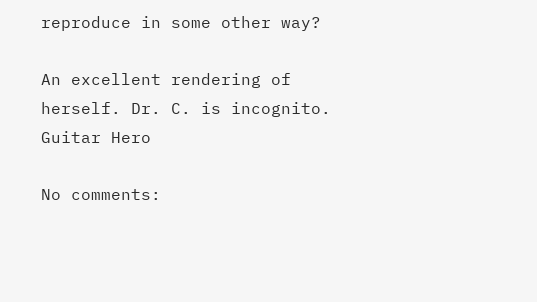reproduce in some other way?

An excellent rendering of herself. Dr. C. is incognito.
Guitar Hero

No comments: